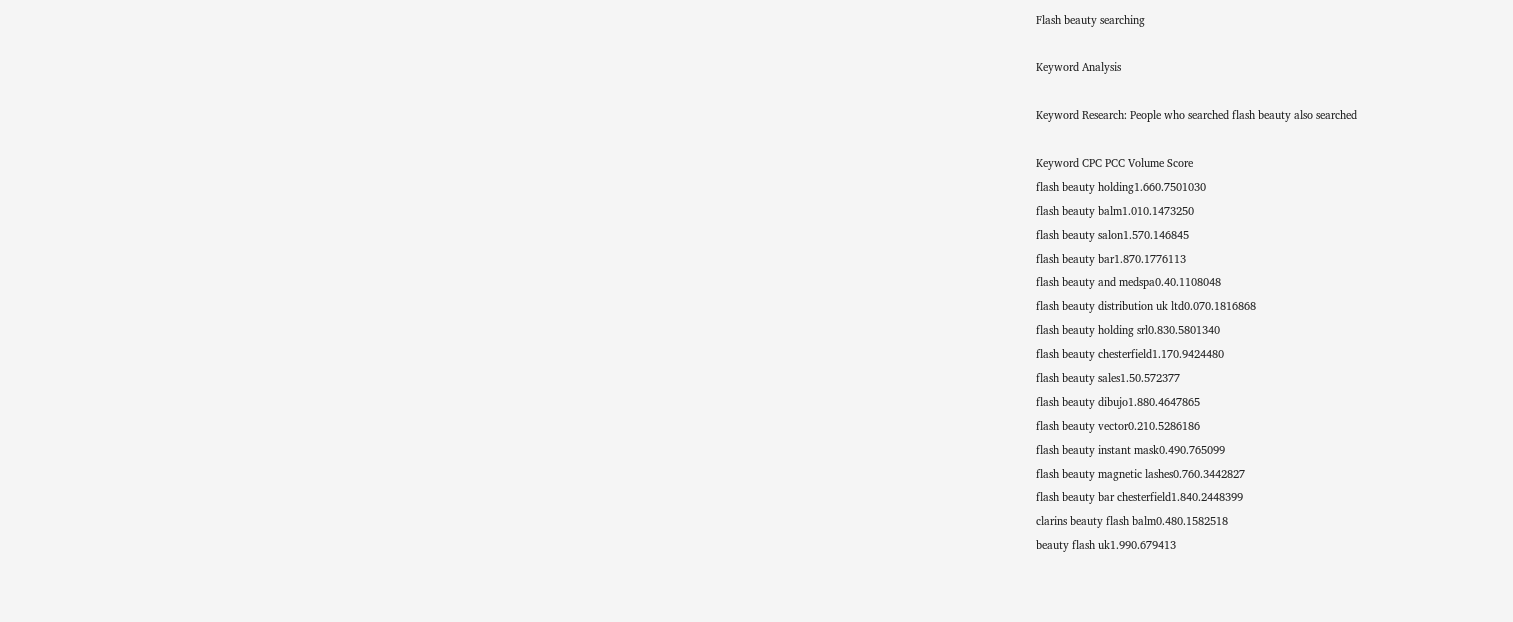Flash beauty searching

Keyword Analysis

Keyword Research: People who searched flash beauty also searched

Keyword CPC PCC Volume Score
flash beauty holding1.660.7501030
flash beauty balm1.010.1473250
flash beauty salon1.570.146845
flash beauty bar1.870.1776113
flash beauty and medspa0.40.1108048
flash beauty distribution uk ltd0.070.1816868
flash beauty holding srl0.830.5801340
flash beauty chesterfield1.170.9424480
flash beauty sales1.50.572377
flash beauty dibujo1.880.4647865
flash beauty vector0.210.5286186
flash beauty instant mask0.490.765099
flash beauty magnetic lashes0.760.3442827
flash beauty bar chesterfield1.840.2448399
clarins beauty flash balm0.480.1582518
beauty flash uk1.990.679413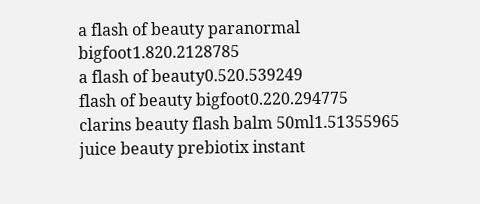a flash of beauty paranormal bigfoot1.820.2128785
a flash of beauty0.520.539249
flash of beauty bigfoot0.220.294775
clarins beauty flash balm 50ml1.51355965
juice beauty prebiotix instant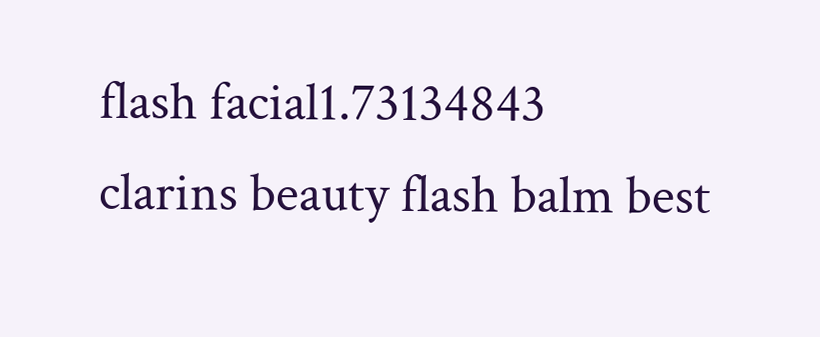flash facial1.73134843
clarins beauty flash balm best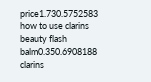price1.730.5752583
how to use clarins beauty flash balm0.350.6908188
clarins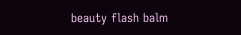beauty flash balm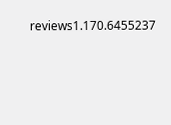reviews1.170.6455237